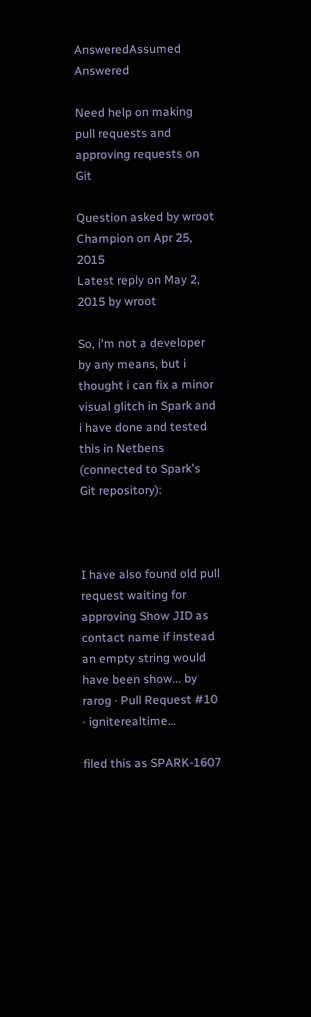AnsweredAssumed Answered

Need help on making pull requests and approving requests on Git

Question asked by wroot Champion on Apr 25, 2015
Latest reply on May 2, 2015 by wroot

So, i'm not a developer by any means, but i thought i can fix a minor visual glitch in Spark and i have done and tested this in Netbens (connected to Spark's Git repository):



I have also found old pull request waiting for approving Show JID as contact name if instead an empty string would have been show... by rarog · Pull Request #10 · igniterealtime…

filed this as SPARK-1607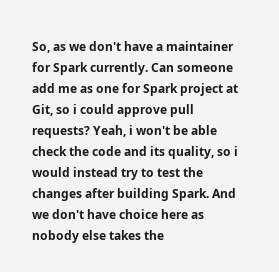So, as we don't have a maintainer for Spark currently. Can someone add me as one for Spark project at Git, so i could approve pull requests? Yeah, i won't be able check the code and its quality, so i would instead try to test the changes after building Spark. And we don't have choice here as nobody else takes the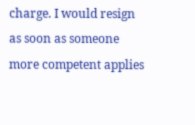charge. I would resign as soon as someone more competent applies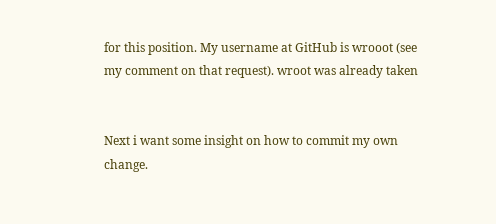for this position. My username at GitHub is wrooot (see my comment on that request). wroot was already taken


Next i want some insight on how to commit my own change.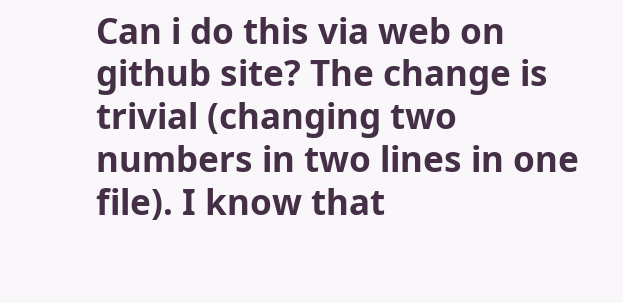Can i do this via web on github site? The change is trivial (changing two numbers in two lines in one file). I know that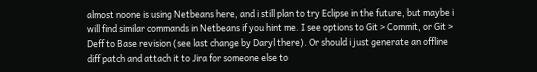almost noone is using Netbeans here, and i still plan to try Eclipse in the future, but maybe i will find similar commands in Netbeans if you hint me. I see options to Git > Commit, or Git > Deff to Base revision (see last change by Daryl there). Or should i just generate an offline diff patch and attach it to Jira for someone else to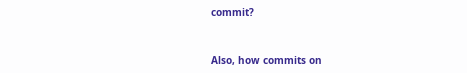commit?


Also, how commits on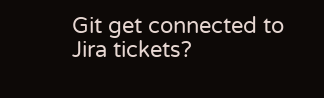Git get connected to Jira tickets?